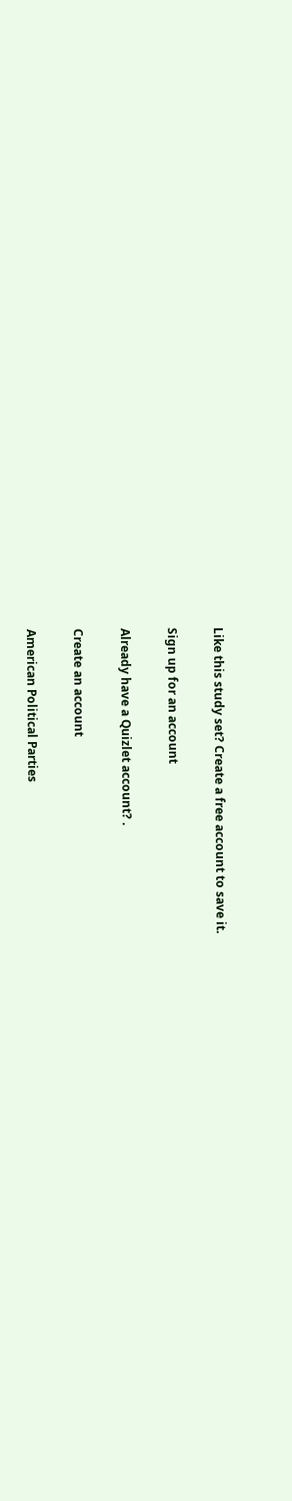Like this study set? Create a free account to save it.

Sign up for an account

Already have a Quizlet account? .

Create an account

American Political Parties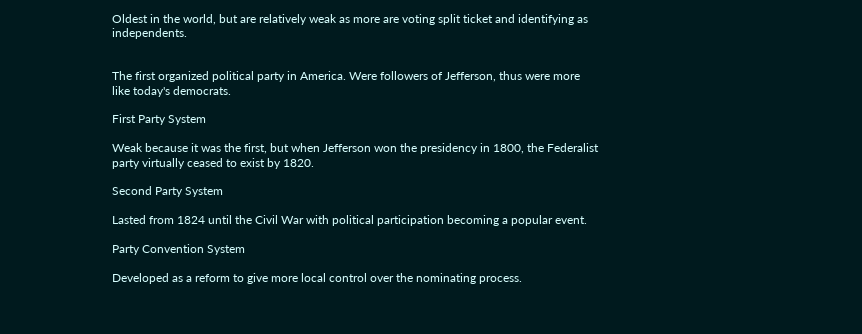Oldest in the world, but are relatively weak as more are voting split ticket and identifying as independents.


The first organized political party in America. Were followers of Jefferson, thus were more like today's democrats.

First Party System

Weak because it was the first, but when Jefferson won the presidency in 1800, the Federalist party virtually ceased to exist by 1820.

Second Party System

Lasted from 1824 until the Civil War with political participation becoming a popular event.

Party Convention System

Developed as a reform to give more local control over the nominating process.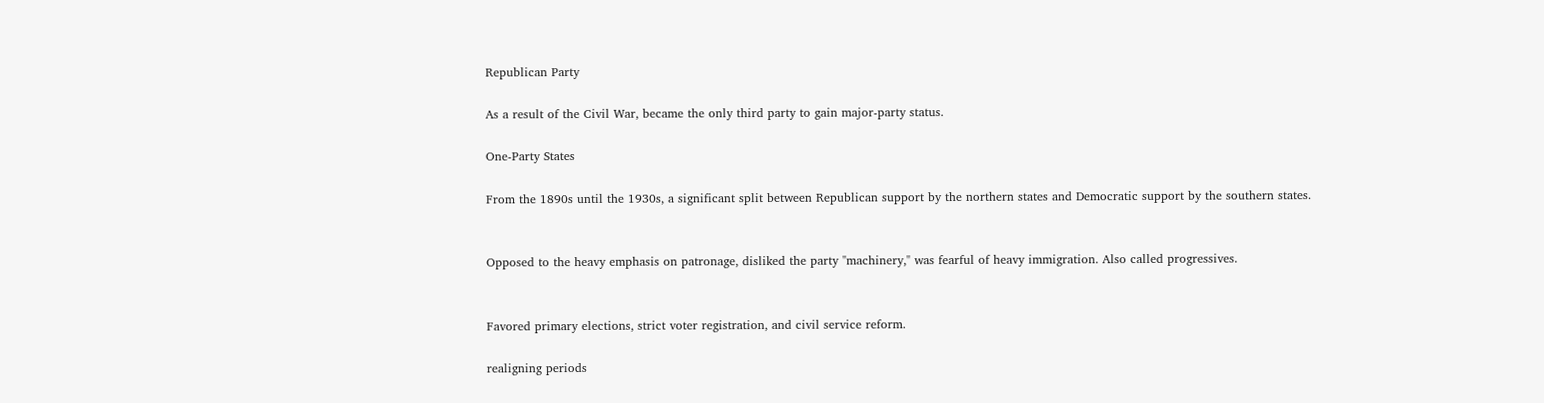Republican Party

As a result of the Civil War, became the only third party to gain major-party status.

One-Party States

From the 1890s until the 1930s, a significant split between Republican support by the northern states and Democratic support by the southern states.


Opposed to the heavy emphasis on patronage, disliked the party "machinery," was fearful of heavy immigration. Also called progressives.


Favored primary elections, strict voter registration, and civil service reform.

realigning periods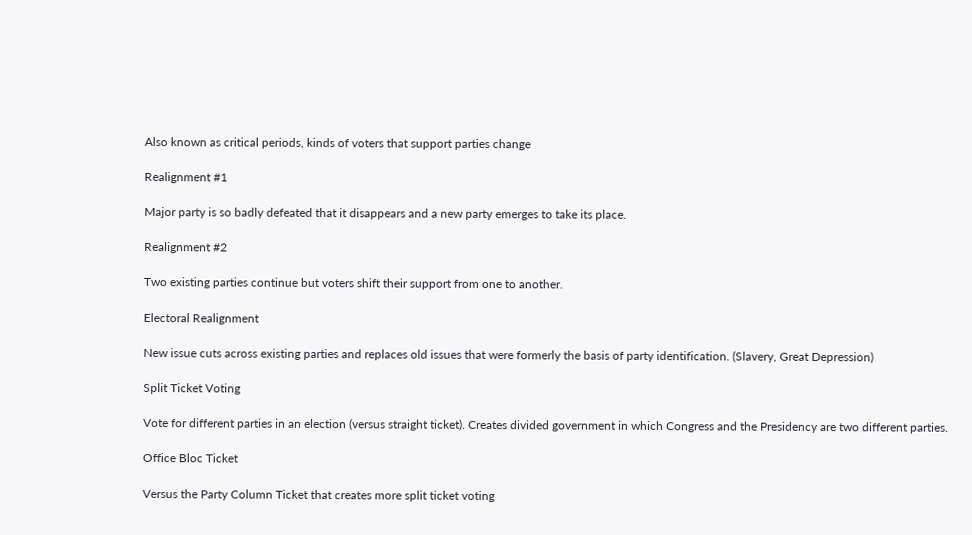Also known as critical periods, kinds of voters that support parties change

Realignment #1

Major party is so badly defeated that it disappears and a new party emerges to take its place.

Realignment #2

Two existing parties continue but voters shift their support from one to another.

Electoral Realignment

New issue cuts across existing parties and replaces old issues that were formerly the basis of party identification. (Slavery, Great Depression)

Split Ticket Voting

Vote for different parties in an election (versus straight ticket). Creates divided government in which Congress and the Presidency are two different parties.

Office Bloc Ticket

Versus the Party Column Ticket that creates more split ticket voting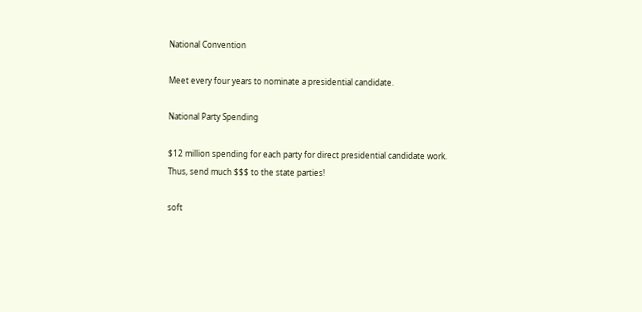National Convention

Meet every four years to nominate a presidential candidate.

National Party Spending

$12 million spending for each party for direct presidential candidate work. Thus, send much $$$ to the state parties!

soft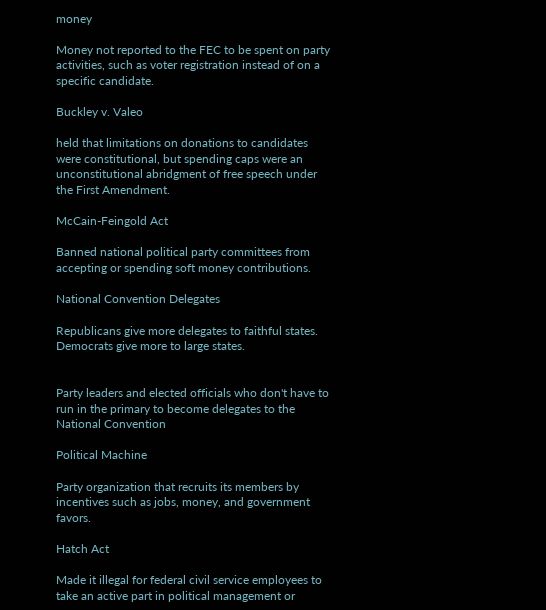money

Money not reported to the FEC to be spent on party activities, such as voter registration instead of on a specific candidate.

Buckley v. Valeo

held that limitations on donations to candidates were constitutional, but spending caps were an unconstitutional abridgment of free speech under the First Amendment.

McCain-Feingold Act

Banned national political party committees from accepting or spending soft money contributions.

National Convention Delegates

Republicans give more delegates to faithful states. Democrats give more to large states.


Party leaders and elected officials who don't have to run in the primary to become delegates to the National Convention

Political Machine

Party organization that recruits its members by incentives such as jobs, money, and government favors.

Hatch Act

Made it illegal for federal civil service employees to take an active part in political management or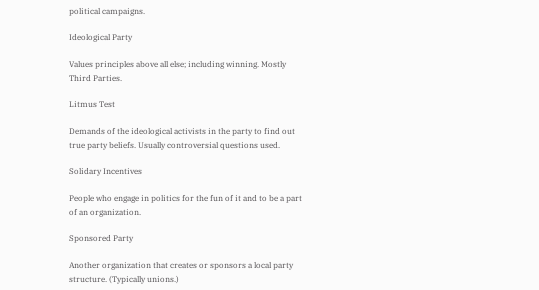political campaigns.

Ideological Party

Values principles above all else; including winning. Mostly Third Parties.

Litmus Test

Demands of the ideological activists in the party to find out true party beliefs. Usually controversial questions used.

Solidary Incentives

People who engage in politics for the fun of it and to be a part of an organization.

Sponsored Party

Another organization that creates or sponsors a local party structure. (Typically unions.)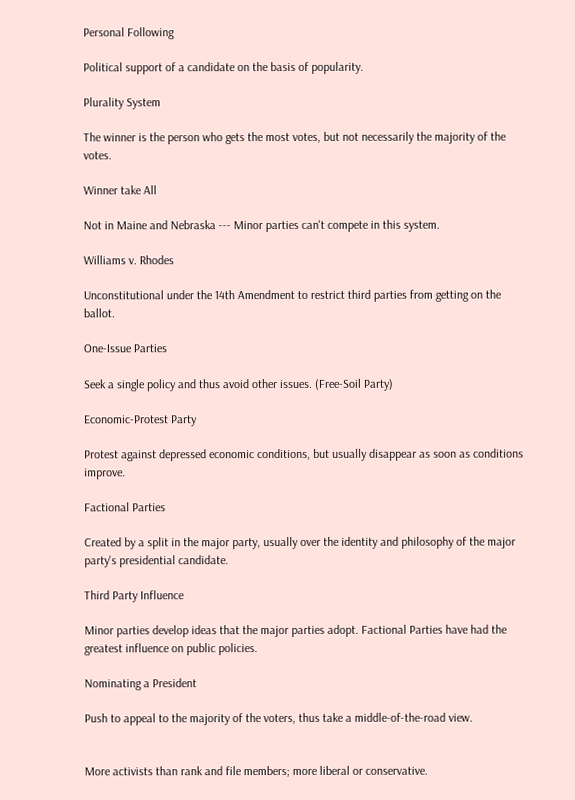Personal Following

Political support of a candidate on the basis of popularity.

Plurality System

The winner is the person who gets the most votes, but not necessarily the majority of the votes.

Winner take All

Not in Maine and Nebraska --- Minor parties can't compete in this system.

Williams v. Rhodes

Unconstitutional under the 14th Amendment to restrict third parties from getting on the ballot.

One-Issue Parties

Seek a single policy and thus avoid other issues. (Free-Soil Party)

Economic-Protest Party

Protest against depressed economic conditions, but usually disappear as soon as conditions improve.

Factional Parties

Created by a split in the major party, usually over the identity and philosophy of the major party's presidential candidate.

Third Party Influence

Minor parties develop ideas that the major parties adopt. Factional Parties have had the greatest influence on public policies.

Nominating a President

Push to appeal to the majority of the voters, thus take a middle-of-the-road view.


More activists than rank and file members; more liberal or conservative.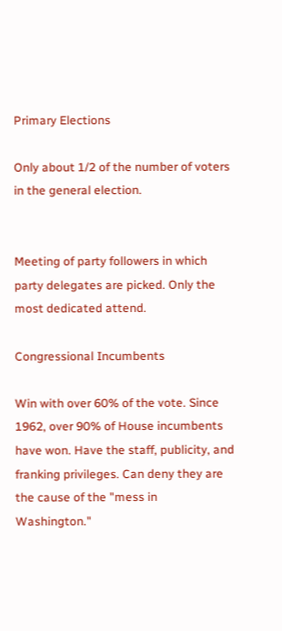Primary Elections

Only about 1/2 of the number of voters in the general election.


Meeting of party followers in which party delegates are picked. Only the most dedicated attend.

Congressional Incumbents

Win with over 60% of the vote. Since 1962, over 90% of House incumbents have won. Have the staff, publicity, and franking privileges. Can deny they are the cause of the "mess in Washington."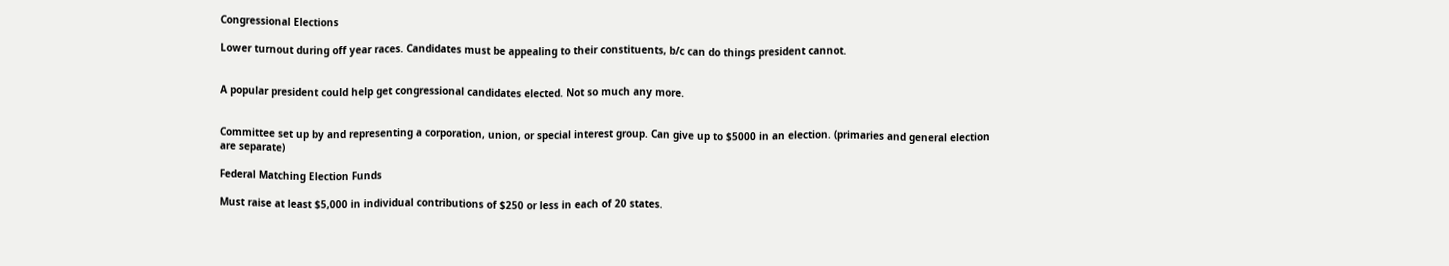Congressional Elections

Lower turnout during off year races. Candidates must be appealing to their constituents, b/c can do things president cannot.


A popular president could help get congressional candidates elected. Not so much any more.


Committee set up by and representing a corporation, union, or special interest group. Can give up to $5000 in an election. (primaries and general election are separate)

Federal Matching Election Funds

Must raise at least $5,000 in individual contributions of $250 or less in each of 20 states.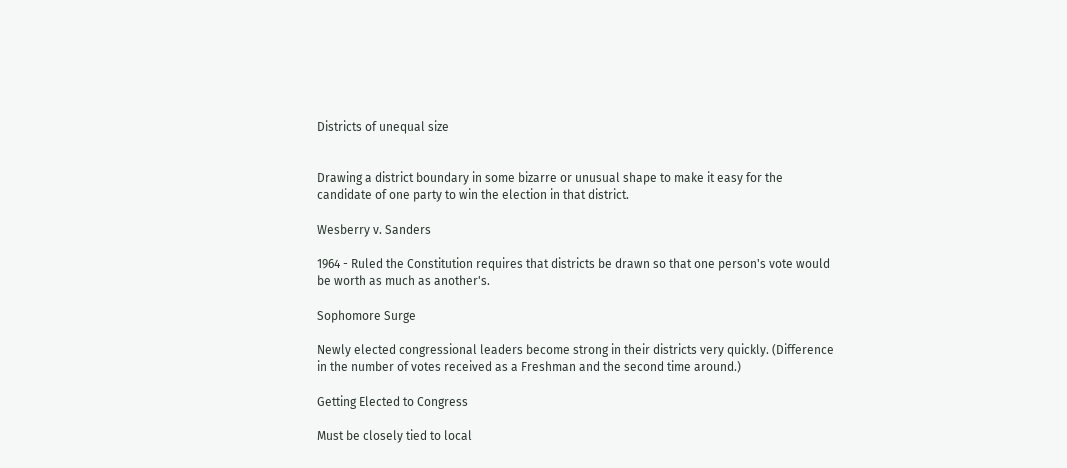Districts of unequal size


Drawing a district boundary in some bizarre or unusual shape to make it easy for the candidate of one party to win the election in that district.

Wesberry v. Sanders

1964 - Ruled the Constitution requires that districts be drawn so that one person's vote would be worth as much as another's.

Sophomore Surge

Newly elected congressional leaders become strong in their districts very quickly. (Difference in the number of votes received as a Freshman and the second time around.)

Getting Elected to Congress

Must be closely tied to local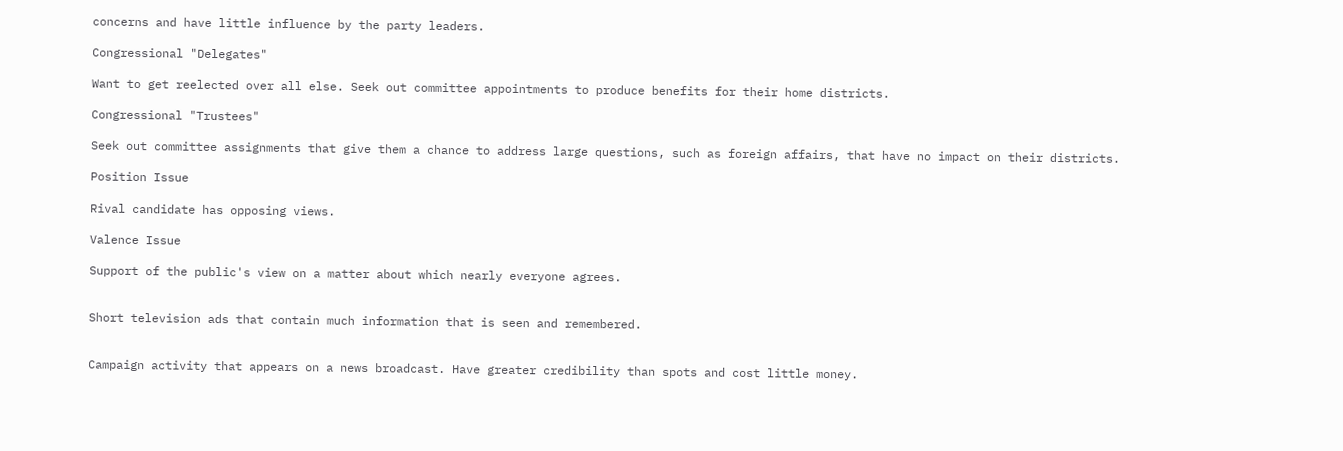concerns and have little influence by the party leaders.

Congressional "Delegates"

Want to get reelected over all else. Seek out committee appointments to produce benefits for their home districts.

Congressional "Trustees"

Seek out committee assignments that give them a chance to address large questions, such as foreign affairs, that have no impact on their districts.

Position Issue

Rival candidate has opposing views.

Valence Issue

Support of the public's view on a matter about which nearly everyone agrees.


Short television ads that contain much information that is seen and remembered.


Campaign activity that appears on a news broadcast. Have greater credibility than spots and cost little money.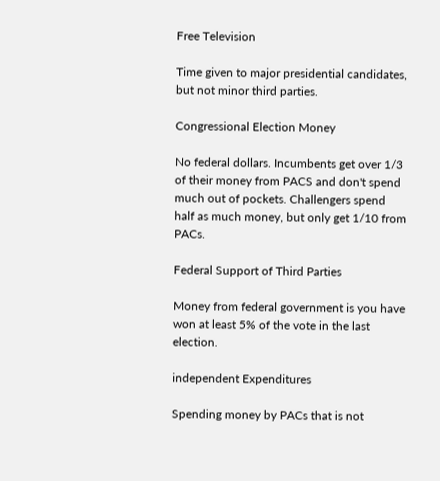Free Television

Time given to major presidential candidates, but not minor third parties.

Congressional Election Money

No federal dollars. Incumbents get over 1/3 of their money from PACS and don't spend much out of pockets. Challengers spend half as much money, but only get 1/10 from PACs.

Federal Support of Third Parties

Money from federal government is you have won at least 5% of the vote in the last election.

independent Expenditures

Spending money by PACs that is not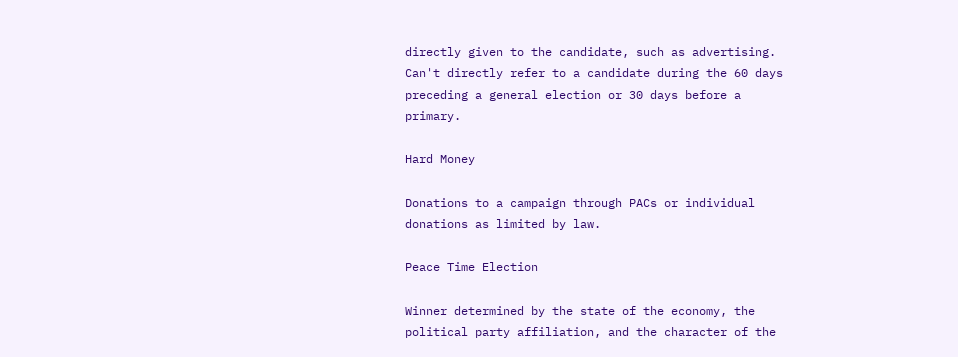directly given to the candidate, such as advertising. Can't directly refer to a candidate during the 60 days preceding a general election or 30 days before a primary.

Hard Money

Donations to a campaign through PACs or individual donations as limited by law.

Peace Time Election

Winner determined by the state of the economy, the political party affiliation, and the character of the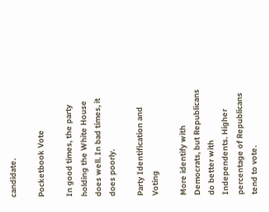candidate.

Pocketbook Vote

In good times, the party holding the White House does well. In bad times, it does poorly.

Party Identification and Voting

More identify with Democrats, but Republicans do better with Independents. Higher percentage of Republicans tend to vote.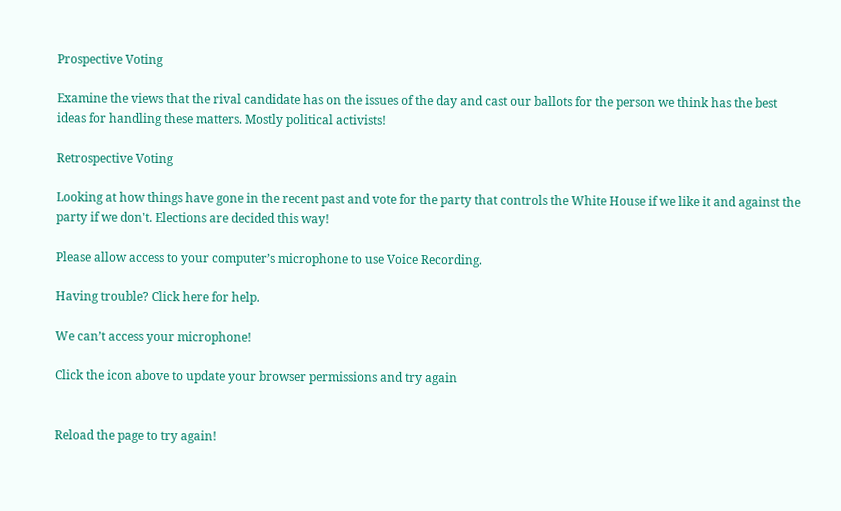Prospective Voting

Examine the views that the rival candidate has on the issues of the day and cast our ballots for the person we think has the best ideas for handling these matters. Mostly political activists!

Retrospective Voting

Looking at how things have gone in the recent past and vote for the party that controls the White House if we like it and against the party if we don't. Elections are decided this way!

Please allow access to your computer’s microphone to use Voice Recording.

Having trouble? Click here for help.

We can’t access your microphone!

Click the icon above to update your browser permissions and try again


Reload the page to try again!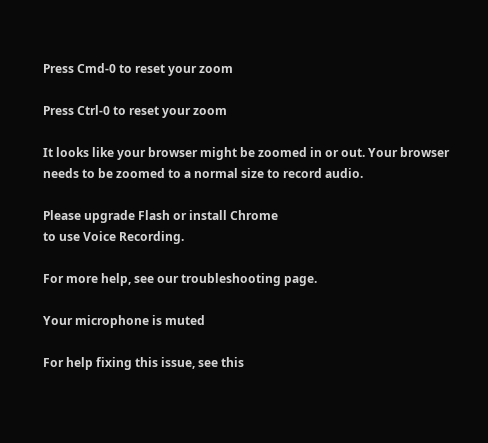Press Cmd-0 to reset your zoom

Press Ctrl-0 to reset your zoom

It looks like your browser might be zoomed in or out. Your browser needs to be zoomed to a normal size to record audio.

Please upgrade Flash or install Chrome
to use Voice Recording.

For more help, see our troubleshooting page.

Your microphone is muted

For help fixing this issue, see this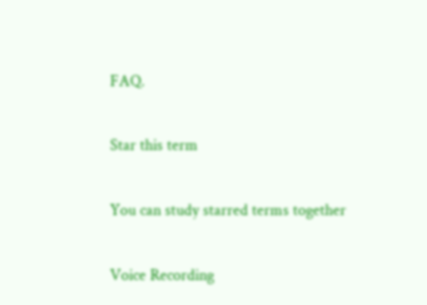FAQ.

Star this term

You can study starred terms together

Voice Recording